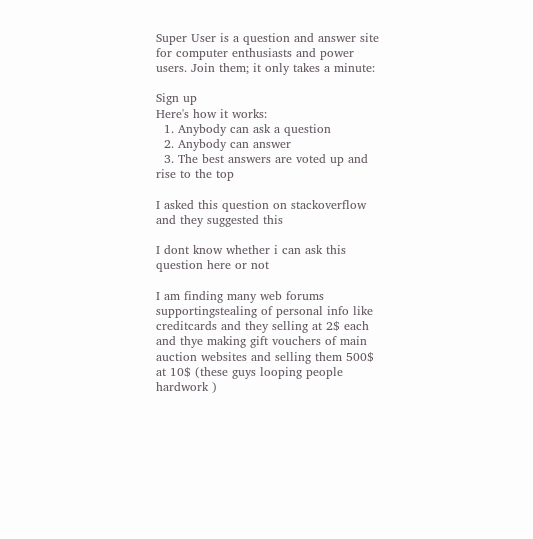Super User is a question and answer site for computer enthusiasts and power users. Join them; it only takes a minute:

Sign up
Here's how it works:
  1. Anybody can ask a question
  2. Anybody can answer
  3. The best answers are voted up and rise to the top

I asked this question on stackoverflow and they suggested this

I dont know whether i can ask this question here or not

I am finding many web forums supportingstealing of personal info like creditcards and they selling at 2$ each and thye making gift vouchers of main auction websites and selling them 500$ at 10$ (these guys looping people hardwork )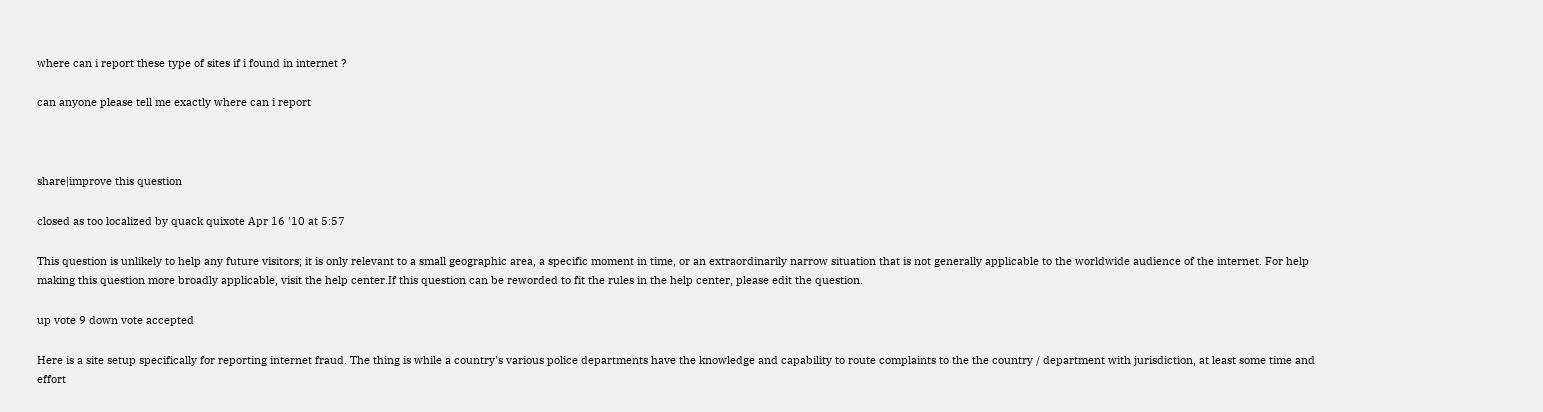where can i report these type of sites if i found in internet ?

can anyone please tell me exactly where can i report



share|improve this question

closed as too localized by quack quixote Apr 16 '10 at 5:57

This question is unlikely to help any future visitors; it is only relevant to a small geographic area, a specific moment in time, or an extraordinarily narrow situation that is not generally applicable to the worldwide audience of the internet. For help making this question more broadly applicable, visit the help center.If this question can be reworded to fit the rules in the help center, please edit the question.

up vote 9 down vote accepted

Here is a site setup specifically for reporting internet fraud. The thing is while a country's various police departments have the knowledge and capability to route complaints to the the country / department with jurisdiction, at least some time and effort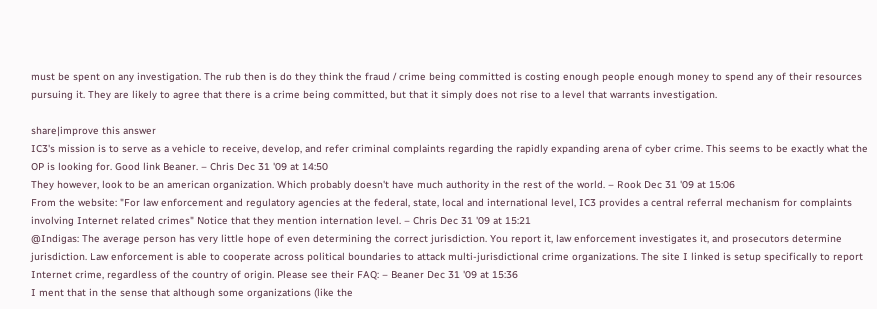must be spent on any investigation. The rub then is do they think the fraud / crime being committed is costing enough people enough money to spend any of their resources pursuing it. They are likely to agree that there is a crime being committed, but that it simply does not rise to a level that warrants investigation.

share|improve this answer
IC3's mission is to serve as a vehicle to receive, develop, and refer criminal complaints regarding the rapidly expanding arena of cyber crime. This seems to be exactly what the OP is looking for. Good link Beaner. – Chris Dec 31 '09 at 14:50
They however, look to be an american organization. Which probably doesn't have much authority in the rest of the world. – Rook Dec 31 '09 at 15:06
From the website: "For law enforcement and regulatory agencies at the federal, state, local and international level, IC3 provides a central referral mechanism for complaints involving Internet related crimes" Notice that they mention internation level. – Chris Dec 31 '09 at 15:21
@Indigas: The average person has very little hope of even determining the correct jurisdiction. You report it, law enforcement investigates it, and prosecutors determine jurisdiction. Law enforcement is able to cooperate across political boundaries to attack multi-jurisdictional crime organizations. The site I linked is setup specifically to report Internet crime, regardless of the country of origin. Please see their FAQ: – Beaner Dec 31 '09 at 15:36
I ment that in the sense that although some organizations (like the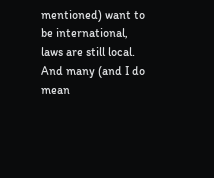mentioned) want to be international, laws are still local. And many (and I do mean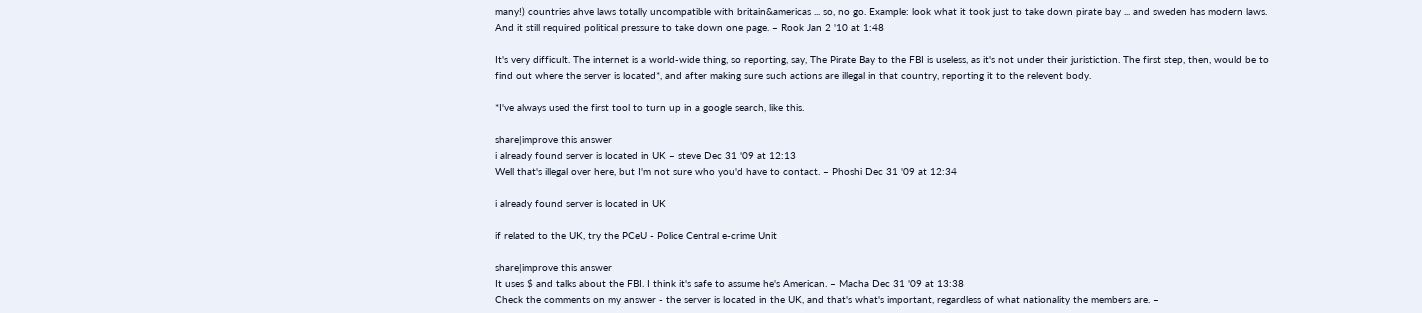many!) countries ahve laws totally uncompatible with britain&americas ... so, no go. Example: look what it took just to take down pirate bay ... and sweden has modern laws. And it still required political pressure to take down one page. – Rook Jan 2 '10 at 1:48

It's very difficult. The internet is a world-wide thing, so reporting, say, The Pirate Bay to the FBI is useless, as it's not under their juristiction. The first step, then, would be to find out where the server is located*, and after making sure such actions are illegal in that country, reporting it to the relevent body.

*I've always used the first tool to turn up in a google search, like this.

share|improve this answer
i already found server is located in UK – steve Dec 31 '09 at 12:13
Well that's illegal over here, but I'm not sure who you'd have to contact. – Phoshi Dec 31 '09 at 12:34

i already found server is located in UK

if related to the UK, try the PCeU - Police Central e-crime Unit

share|improve this answer
It uses $ and talks about the FBI. I think it's safe to assume he's American. – Macha Dec 31 '09 at 13:38
Check the comments on my answer - the server is located in the UK, and that's what's important, regardless of what nationality the members are. –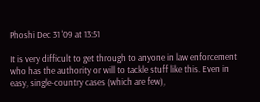Phoshi Dec 31 '09 at 13:51

It is very difficult to get through to anyone in law enforcement who has the authority or will to tackle stuff like this. Even in easy, single-country cases (which are few),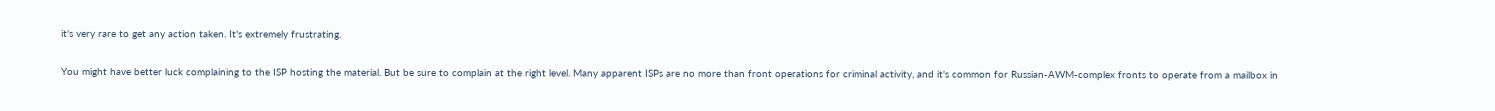it's very rare to get any action taken. It's extremely frustrating.

You might have better luck complaining to the ISP hosting the material. But be sure to complain at the right level. Many apparent ISPs are no more than front operations for criminal activity, and it's common for Russian-AWM-complex fronts to operate from a mailbox in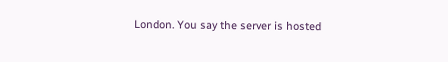London. You say the server is hosted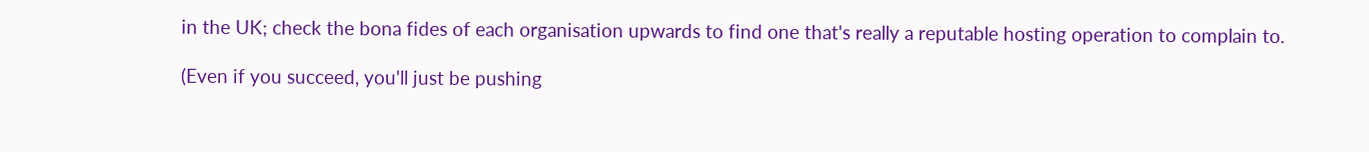in the UK; check the bona fides of each organisation upwards to find one that's really a reputable hosting operation to complain to.

(Even if you succeed, you'll just be pushing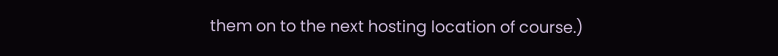them on to the next hosting location of course.)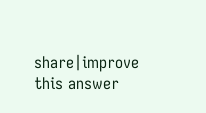share|improve this answer